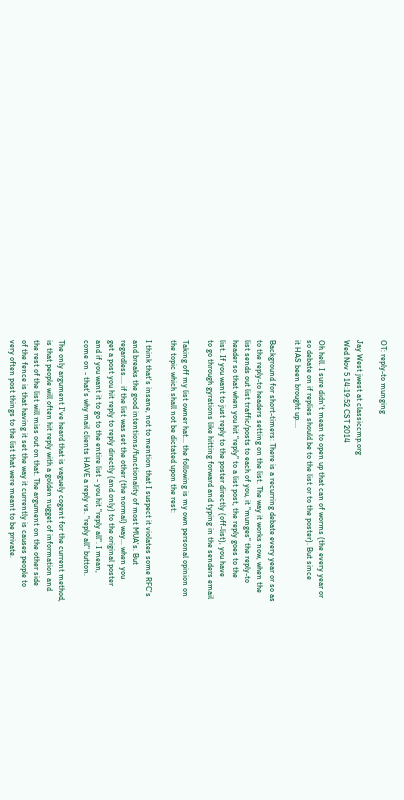OT: reply-to munging

Jay West jwest at classiccmp.org
Wed Nov 5 14:19:52 CST 2014

Oh hell. I sure didn't mean to open up that can of worms (the every year or
so debate on if replies should be to the list or to the poster). But since
it HAS been brought up....

Background for short-timers: There is a recurring debate every year or so as
to the reply-to headers setting on the list. The way it works now, when the
list sends out list traffic/posts to each of you, it "munges" the reply-to
header so that when you hit "reply" to a list post, the reply goes to the
list. If you want to just reply to the poster directly (off-list), you have
to go through gyrations like hitting forward and typing in the senders email

Taking off my list owner hat... the following is my own personal opinion on
the topic which shall not be dictated upon the rest:

I think that's insane, not to mention that I suspect it violates some RFC's
and breaks the good intentions/functionality of most MUA's. But
regardless.... if the list was set the other (the normal) way... when you
get a post you hit reply to reply directly (and only) to the original poster
and if you want it to go to the entire list - you hit "reply all". I mean,
come on - that's why mail clients HAVE a reply vs. "reply all" button.

The only argument I've heard that is vaguely cogent for the current method,
is that people will often hit reply with a golden nugget of information and
the rest of the list will miss out on that. The argument on the other side
of the fence is that having it set the way it currently is causes people to
very often post things to the list that were meant to be private.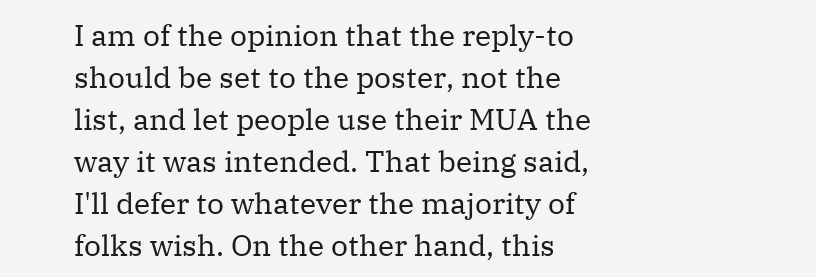I am of the opinion that the reply-to should be set to the poster, not the
list, and let people use their MUA the way it was intended. That being said,
I'll defer to whatever the majority of folks wish. On the other hand, this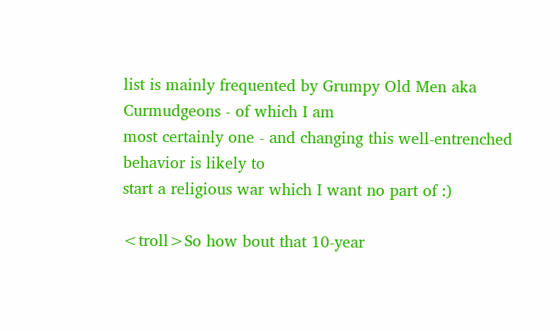list is mainly frequented by Grumpy Old Men aka Curmudgeons - of which I am
most certainly one - and changing this well-entrenched behavior is likely to
start a religious war which I want no part of :)

<troll>So how bout that 10-year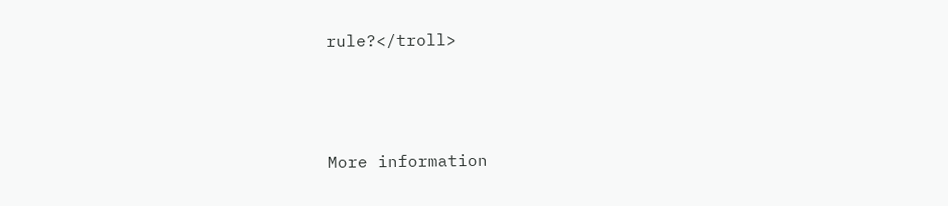rule?</troll>



More information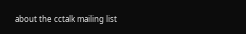about the cctalk mailing list